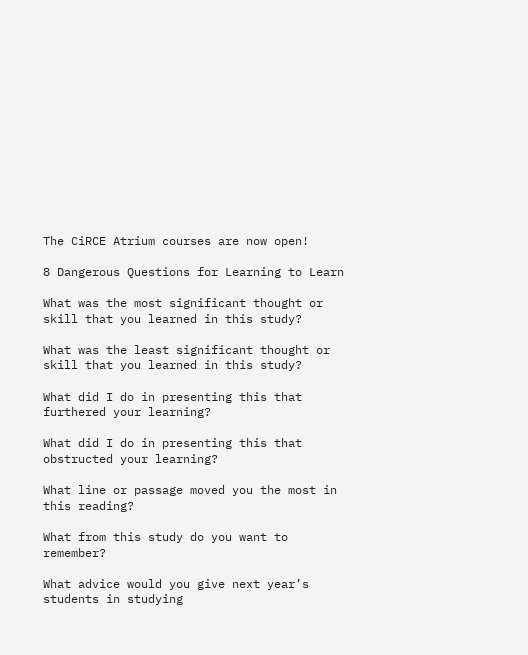The CiRCE Atrium courses are now open!

8 Dangerous Questions for Learning to Learn

What was the most significant thought or skill that you learned in this study?

What was the least significant thought or skill that you learned in this study?

What did I do in presenting this that furthered your learning?

What did I do in presenting this that obstructed your learning?

What line or passage moved you the most in this reading?

What from this study do you want to remember?

What advice would you give next year’s students in studying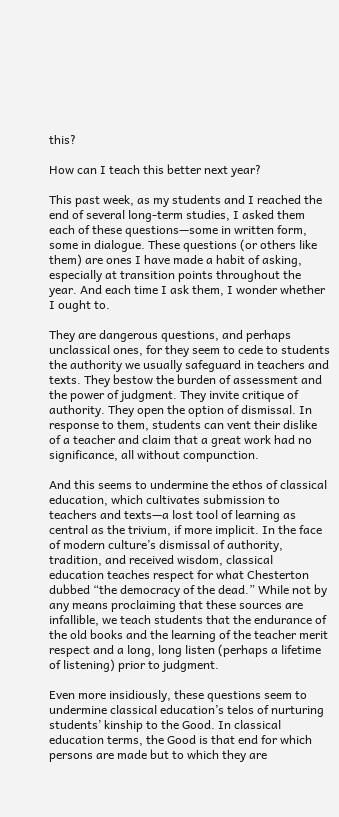this?

How can I teach this better next year?

This past week, as my students and I reached the end of several long-term studies, I asked them each of these questions—some in written form, some in dialogue. These questions (or others like them) are ones I have made a habit of asking, especially at transition points throughout the year. And each time I ask them, I wonder whether I ought to.

They are dangerous questions, and perhaps unclassical ones, for they seem to cede to students the authority we usually safeguard in teachers and texts. They bestow the burden of assessment and the power of judgment. They invite critique of authority. They open the option of dismissal. In response to them, students can vent their dislike of a teacher and claim that a great work had no significance, all without compunction.

And this seems to undermine the ethos of classical education, which cultivates submission to teachers and texts—a lost tool of learning as central as the trivium, if more implicit. In the face of modern culture’s dismissal of authority, tradition, and received wisdom, classical education teaches respect for what Chesterton dubbed “the democracy of the dead.” While not by any means proclaiming that these sources are infallible, we teach students that the endurance of the old books and the learning of the teacher merit respect and a long, long listen (perhaps a lifetime of listening) prior to judgment.

Even more insidiously, these questions seem to undermine classical education’s telos of nurturing students’ kinship to the Good. In classical education terms, the Good is that end for which persons are made but to which they are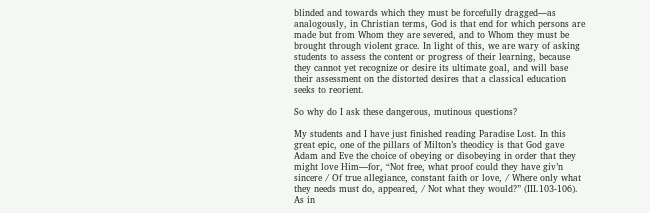blinded and towards which they must be forcefully dragged—as analogously, in Christian terms, God is that end for which persons are made but from Whom they are severed, and to Whom they must be brought through violent grace. In light of this, we are wary of asking students to assess the content or progress of their learning, because they cannot yet recognize or desire its ultimate goal, and will base their assessment on the distorted desires that a classical education seeks to reorient.

So why do I ask these dangerous, mutinous questions?

My students and I have just finished reading Paradise Lost. In this great epic, one of the pillars of Milton’s theodicy is that God gave Adam and Eve the choice of obeying or disobeying in order that they might love Him—for, “Not free, what proof could they have giv’n sincere / Of true allegiance, constant faith or love, / Where only what they needs must do, appeared, / Not what they would?” (III.103-106). As in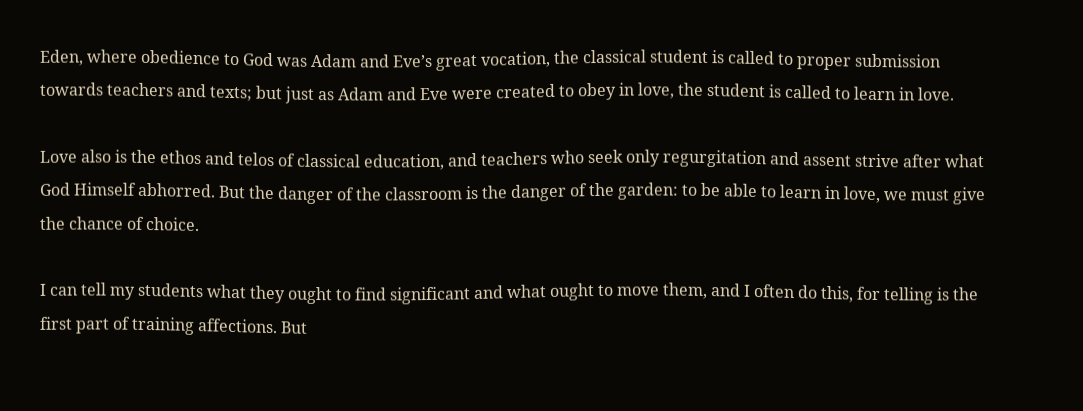Eden, where obedience to God was Adam and Eve’s great vocation, the classical student is called to proper submission towards teachers and texts; but just as Adam and Eve were created to obey in love, the student is called to learn in love.

Love also is the ethos and telos of classical education, and teachers who seek only regurgitation and assent strive after what God Himself abhorred. But the danger of the classroom is the danger of the garden: to be able to learn in love, we must give the chance of choice.

I can tell my students what they ought to find significant and what ought to move them, and I often do this, for telling is the first part of training affections. But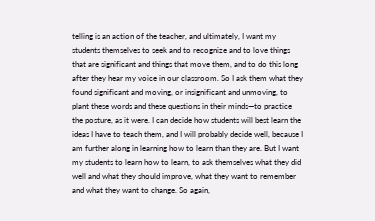telling is an action of the teacher, and ultimately, I want my students themselves to seek and to recognize and to love things that are significant and things that move them, and to do this long after they hear my voice in our classroom. So I ask them what they found significant and moving, or insignificant and unmoving, to plant these words and these questions in their minds—to practice the posture, as it were. I can decide how students will best learn the ideas I have to teach them, and I will probably decide well, because I am further along in learning how to learn than they are. But I want my students to learn how to learn, to ask themselves what they did well and what they should improve, what they want to remember and what they want to change. So again,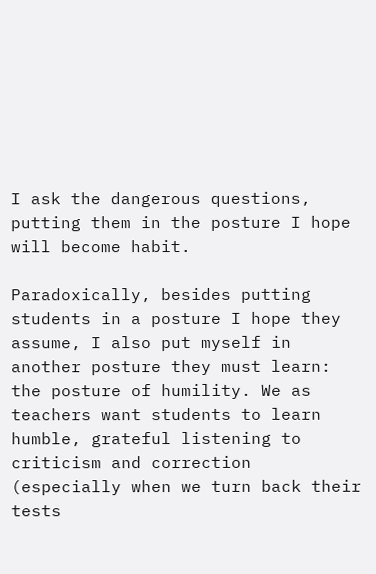I ask the dangerous questions, putting them in the posture I hope will become habit.

Paradoxically, besides putting students in a posture I hope they assume, I also put myself in another posture they must learn: the posture of humility. We as teachers want students to learn humble, grateful listening to criticism and correction (especially when we turn back their tests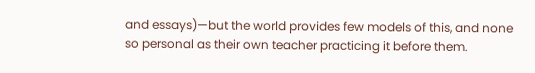and essays)—but the world provides few models of this, and none so personal as their own teacher practicing it before them.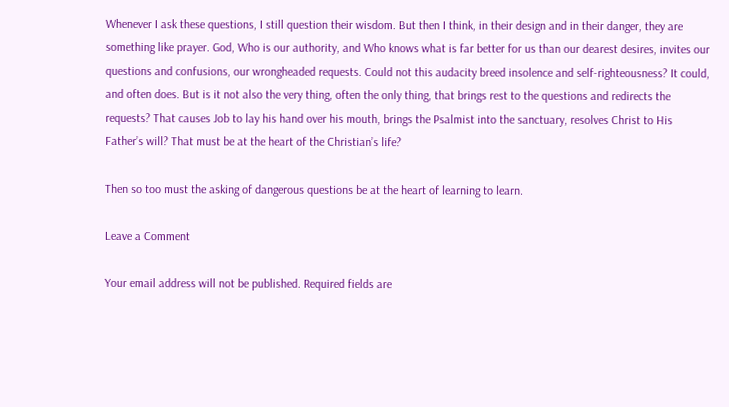Whenever I ask these questions, I still question their wisdom. But then I think, in their design and in their danger, they are something like prayer. God, Who is our authority, and Who knows what is far better for us than our dearest desires, invites our questions and confusions, our wrongheaded requests. Could not this audacity breed insolence and self-righteousness? It could, and often does. But is it not also the very thing, often the only thing, that brings rest to the questions and redirects the requests? That causes Job to lay his hand over his mouth, brings the Psalmist into the sanctuary, resolves Christ to His Father’s will? That must be at the heart of the Christian’s life?

Then so too must the asking of dangerous questions be at the heart of learning to learn.

Leave a Comment

Your email address will not be published. Required fields are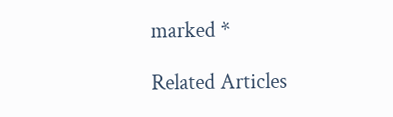marked *

Related Articles